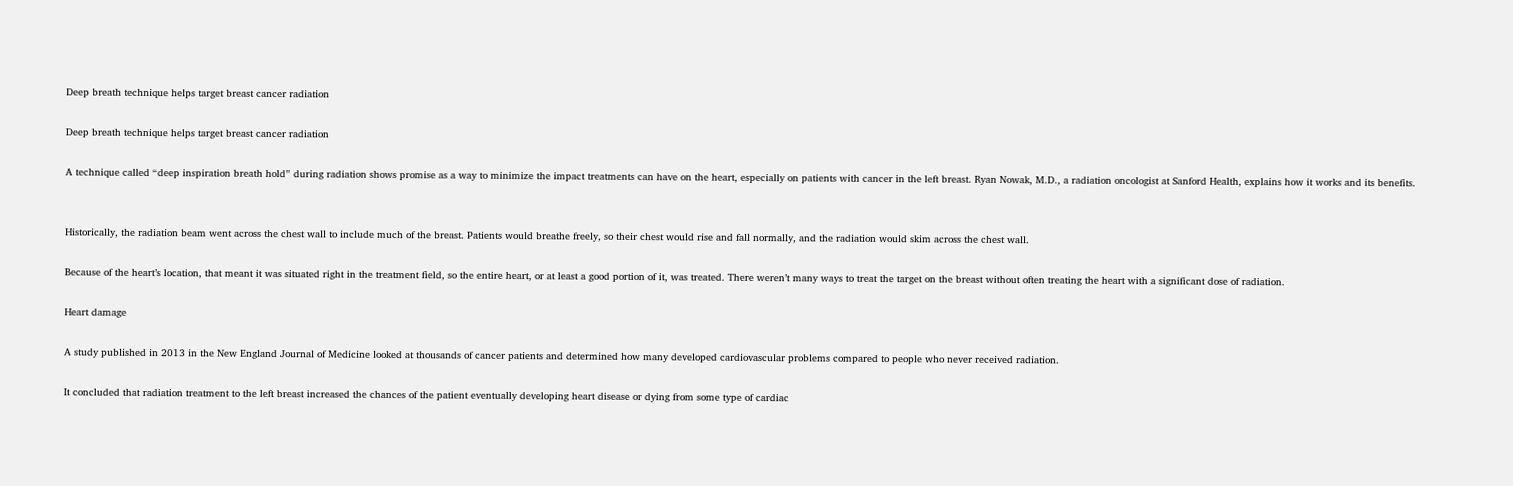Deep breath technique helps target breast cancer radiation

Deep breath technique helps target breast cancer radiation

A technique called “deep inspiration breath hold” during radiation shows promise as a way to minimize the impact treatments can have on the heart, especially on patients with cancer in the left breast. Ryan Nowak, M.D., a radiation oncologist at Sanford Health, explains how it works and its benefits.


Historically, the radiation beam went across the chest wall to include much of the breast. Patients would breathe freely, so their chest would rise and fall normally, and the radiation would skim across the chest wall.

Because of the heart’s location, that meant it was situated right in the treatment field, so the entire heart, or at least a good portion of it, was treated. There weren’t many ways to treat the target on the breast without often treating the heart with a significant dose of radiation.

Heart damage

A study published in 2013 in the New England Journal of Medicine looked at thousands of cancer patients and determined how many developed cardiovascular problems compared to people who never received radiation.

It concluded that radiation treatment to the left breast increased the chances of the patient eventually developing heart disease or dying from some type of cardiac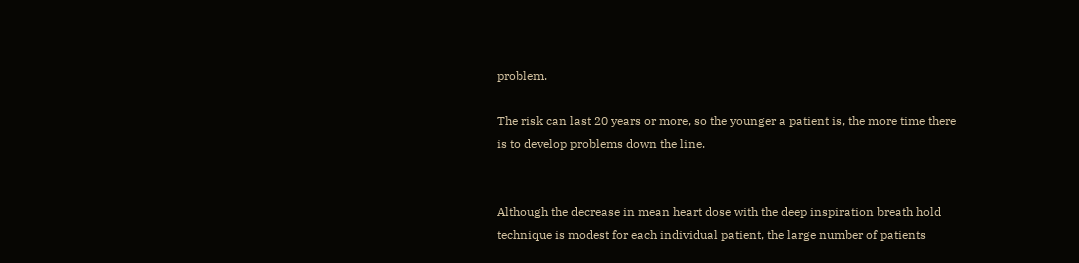problem.

The risk can last 20 years or more, so the younger a patient is, the more time there is to develop problems down the line.


Although the decrease in mean heart dose with the deep inspiration breath hold technique is modest for each individual patient, the large number of patients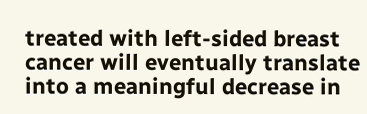treated with left-sided breast cancer will eventually translate into a meaningful decrease in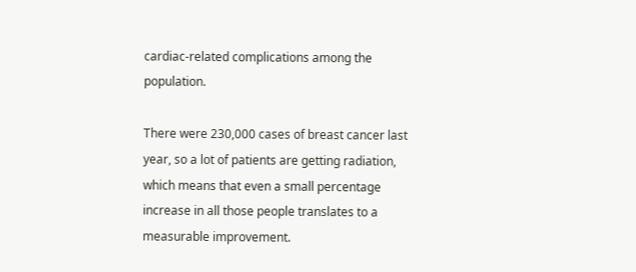cardiac-related complications among the population.

There were 230,000 cases of breast cancer last year, so a lot of patients are getting radiation, which means that even a small percentage increase in all those people translates to a measurable improvement.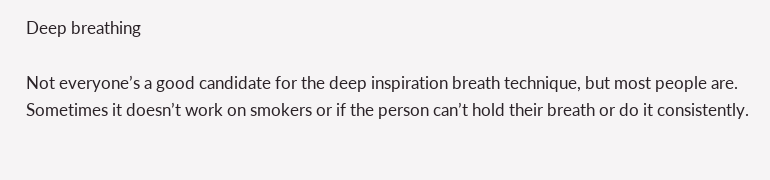Deep breathing

Not everyone’s a good candidate for the deep inspiration breath technique, but most people are. Sometimes it doesn’t work on smokers or if the person can’t hold their breath or do it consistently.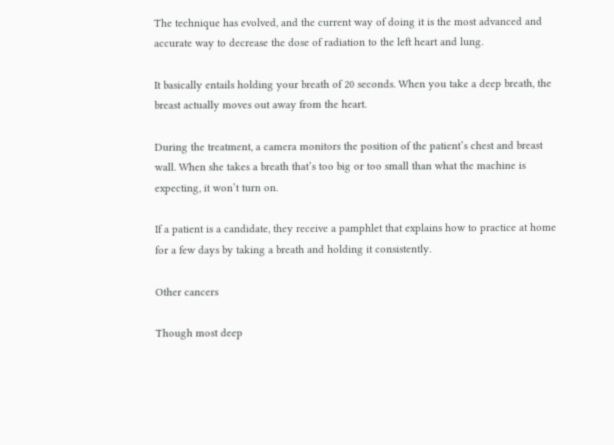The technique has evolved, and the current way of doing it is the most advanced and accurate way to decrease the dose of radiation to the left heart and lung.

It basically entails holding your breath of 20 seconds. When you take a deep breath, the breast actually moves out away from the heart.

During the treatment, a camera monitors the position of the patient’s chest and breast wall. When she takes a breath that’s too big or too small than what the machine is expecting, it won’t turn on.

If a patient is a candidate, they receive a pamphlet that explains how to practice at home for a few days by taking a breath and holding it consistently.

Other cancers

Though most deep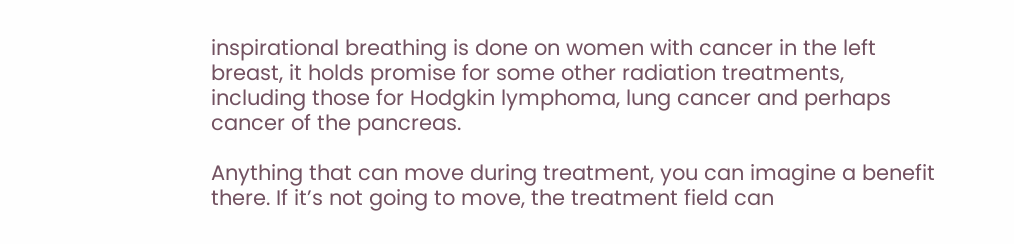inspirational breathing is done on women with cancer in the left breast, it holds promise for some other radiation treatments, including those for Hodgkin lymphoma, lung cancer and perhaps cancer of the pancreas.

Anything that can move during treatment, you can imagine a benefit there. If it’s not going to move, the treatment field can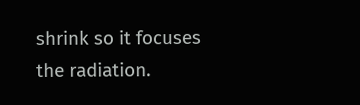shrink so it focuses the radiation.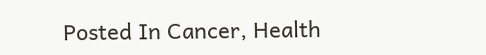Posted In Cancer, Health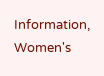Information, Women's